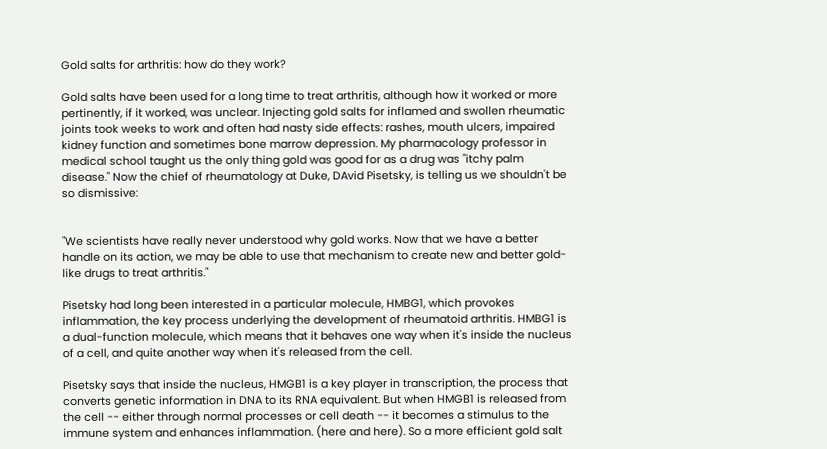Gold salts for arthritis: how do they work?

Gold salts have been used for a long time to treat arthritis, although how it worked or more pertinently, if it worked, was unclear. Injecting gold salts for inflamed and swollen rheumatic joints took weeks to work and often had nasty side effects: rashes, mouth ulcers, impaired kidney function and sometimes bone marrow depression. My pharmacology professor in medical school taught us the only thing gold was good for as a drug was "itchy palm disease." Now the chief of rheumatology at Duke, DAvid Pisetsky, is telling us we shouldn't be so dismissive:


"We scientists have really never understood why gold works. Now that we have a better handle on its action, we may be able to use that mechanism to create new and better gold-like drugs to treat arthritis."

Pisetsky had long been interested in a particular molecule, HMBG1, which provokes inflammation, the key process underlying the development of rheumatoid arthritis. HMBG1 is a dual-function molecule, which means that it behaves one way when it's inside the nucleus of a cell, and quite another way when it's released from the cell.

Pisetsky says that inside the nucleus, HMGB1 is a key player in transcription, the process that converts genetic information in DNA to its RNA equivalent. But when HMGB1 is released from the cell -- either through normal processes or cell death -- it becomes a stimulus to the immune system and enhances inflammation. (here and here). So a more efficient gold salt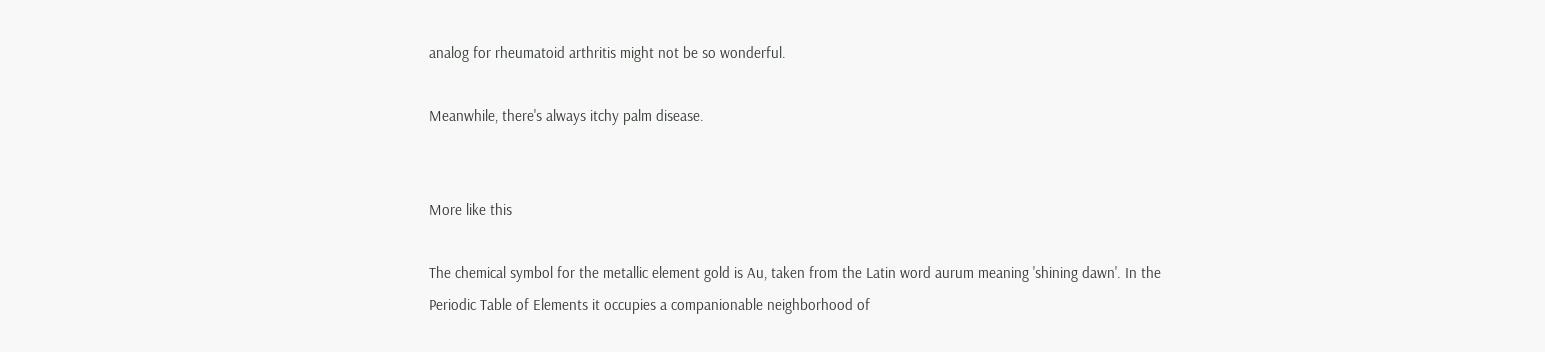analog for rheumatoid arthritis might not be so wonderful.

Meanwhile, there's always itchy palm disease.


More like this

The chemical symbol for the metallic element gold is Au, taken from the Latin word aurum meaning 'shining dawn'. In the Periodic Table of Elements it occupies a companionable neighborhood of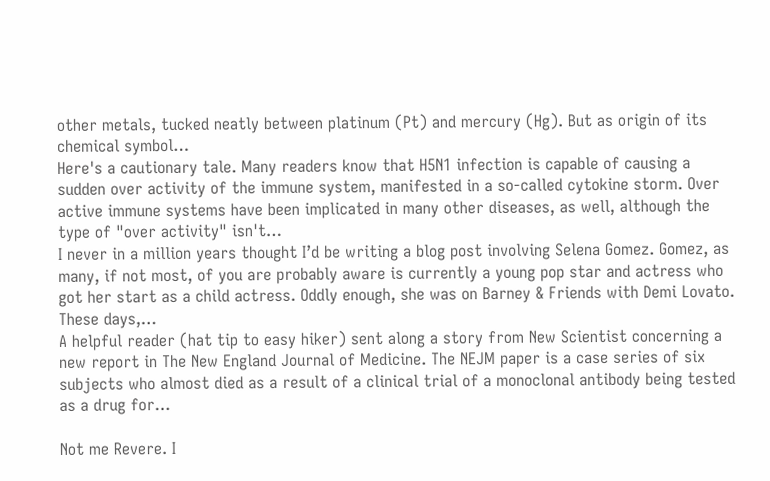other metals, tucked neatly between platinum (Pt) and mercury (Hg). But as origin of its chemical symbol…
Here's a cautionary tale. Many readers know that H5N1 infection is capable of causing a sudden over activity of the immune system, manifested in a so-called cytokine storm. Over active immune systems have been implicated in many other diseases, as well, although the type of "over activity" isn't…
I never in a million years thought I’d be writing a blog post involving Selena Gomez. Gomez, as many, if not most, of you are probably aware is currently a young pop star and actress who got her start as a child actress. Oddly enough, she was on Barney & Friends with Demi Lovato. These days,…
A helpful reader (hat tip to easy hiker) sent along a story from New Scientist concerning a new report in The New England Journal of Medicine. The NEJM paper is a case series of six subjects who almost died as a result of a clinical trial of a monoclonal antibody being tested as a drug for…

Not me Revere. I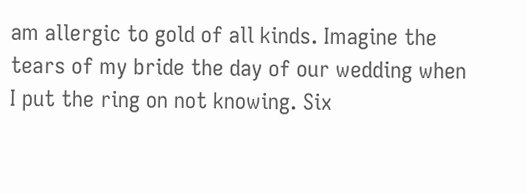am allergic to gold of all kinds. Imagine the tears of my bride the day of our wedding when I put the ring on not knowing. Six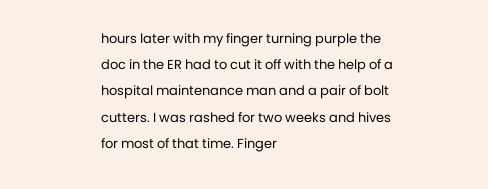hours later with my finger turning purple the doc in the ER had to cut it off with the help of a hospital maintenance man and a pair of bolt cutters. I was rashed for two weeks and hives for most of that time. Finger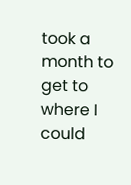took a month to get to where I could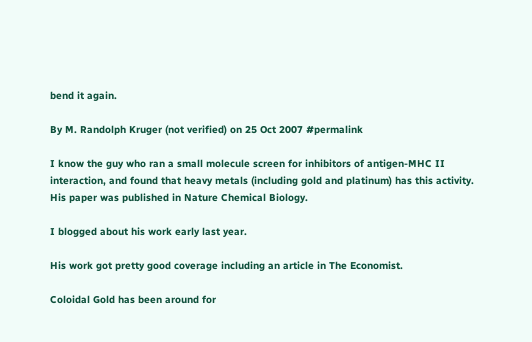bend it again.

By M. Randolph Kruger (not verified) on 25 Oct 2007 #permalink

I know the guy who ran a small molecule screen for inhibitors of antigen-MHC II interaction, and found that heavy metals (including gold and platinum) has this activity. His paper was published in Nature Chemical Biology.

I blogged about his work early last year.

His work got pretty good coverage including an article in The Economist.

Coloidal Gold has been around for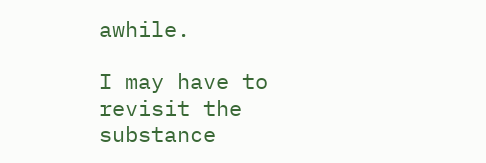awhile.

I may have to revisit the substance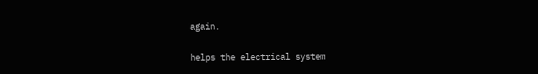again.

helps the electrical system